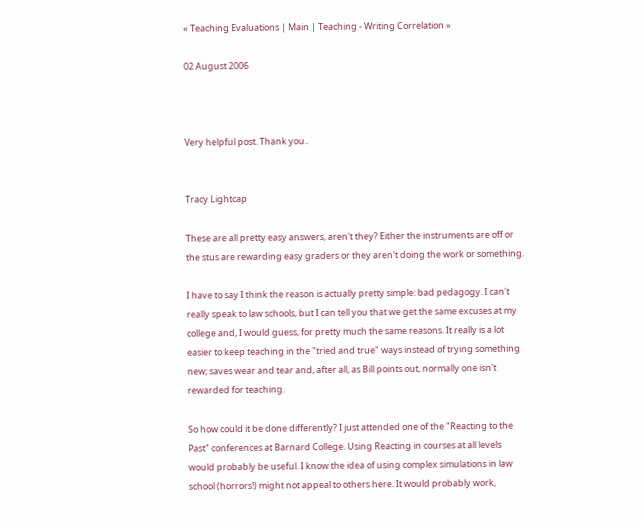« Teaching Evaluations | Main | Teaching - Writing Correlation »

02 August 2006



Very helpful post. Thank you..


Tracy Lightcap

These are all pretty easy answers, aren't they? Either the instruments are off or the stus are rewarding easy graders or they aren't doing the work or something.

I have to say I think the reason is actually pretty simple: bad pedagogy. I can't really speak to law schools, but I can tell you that we get the same excuses at my college and, I would guess, for pretty much the same reasons. It really is a lot easier to keep teaching in the "tried and true" ways instead of trying something new; saves wear and tear and, after all, as Bill points out, normally one isn't rewarded for teaching.

So how could it be done differently? I just attended one of the "Reacting to the Past" conferences at Barnard College. Using Reacting in courses at all levels would probably be useful. I know the idea of using complex simulations in law school (horrors!) might not appeal to others here. It would probably work,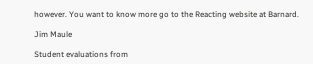however. You want to know more go to the Reacting website at Barnard.

Jim Maule

Student evaluations from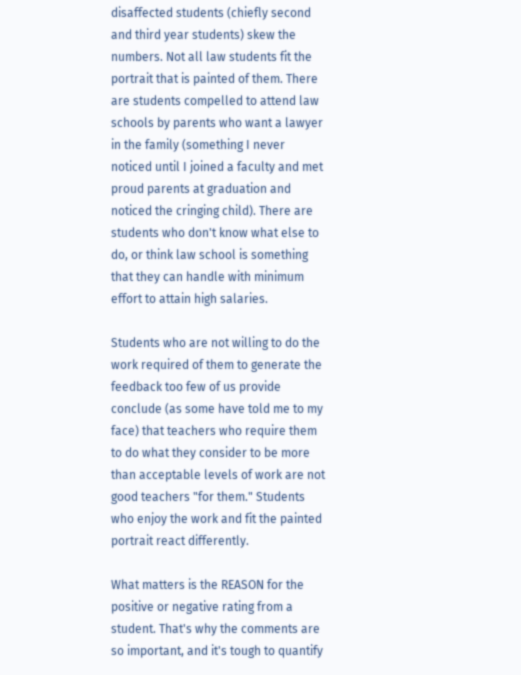disaffected students (chiefly second and third year students) skew the numbers. Not all law students fit the portrait that is painted of them. There are students compelled to attend law schools by parents who want a lawyer in the family (something I never noticed until I joined a faculty and met proud parents at graduation and noticed the cringing child). There are students who don't know what else to do, or think law school is something that they can handle with minimum effort to attain high salaries.

Students who are not willing to do the work required of them to generate the feedback too few of us provide conclude (as some have told me to my face) that teachers who require them to do what they consider to be more than acceptable levels of work are not good teachers "for them." Students who enjoy the work and fit the painted portrait react differently.

What matters is the REASON for the positive or negative rating from a student. That's why the comments are so important, and it's tough to quantify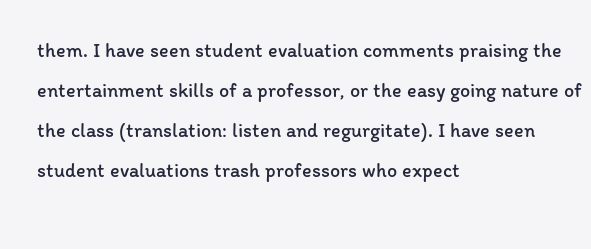them. I have seen student evaluation comments praising the entertainment skills of a professor, or the easy going nature of the class (translation: listen and regurgitate). I have seen student evaluations trash professors who expect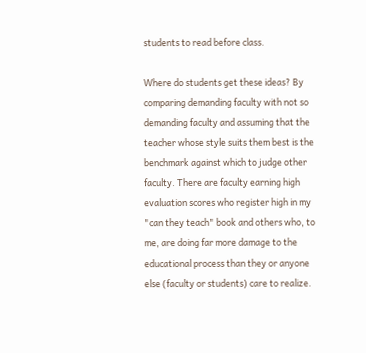students to read before class.

Where do students get these ideas? By comparing demanding faculty with not so demanding faculty and assuming that the teacher whose style suits them best is the benchmark against which to judge other faculty. There are faculty earning high evaluation scores who register high in my "can they teach" book and others who, to me, are doing far more damage to the educational process than they or anyone else (faculty or students) care to realize.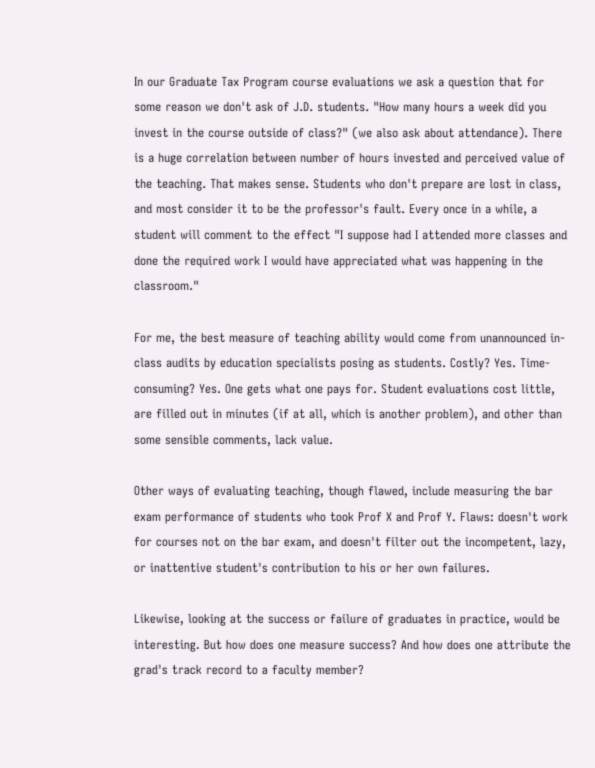In our Graduate Tax Program course evaluations we ask a question that for some reason we don't ask of J.D. students. "How many hours a week did you invest in the course outside of class?" (we also ask about attendance). There is a huge correlation between number of hours invested and perceived value of the teaching. That makes sense. Students who don't prepare are lost in class, and most consider it to be the professor's fault. Every once in a while, a student will comment to the effect "I suppose had I attended more classes and done the required work I would have appreciated what was happening in the classroom."

For me, the best measure of teaching ability would come from unannounced in-class audits by education specialists posing as students. Costly? Yes. Time-consuming? Yes. One gets what one pays for. Student evaluations cost little, are filled out in minutes (if at all, which is another problem), and other than some sensible comments, lack value.

Other ways of evaluating teaching, though flawed, include measuring the bar exam performance of students who took Prof X and Prof Y. Flaws: doesn't work for courses not on the bar exam, and doesn't filter out the incompetent, lazy, or inattentive student's contribution to his or her own failures.

Likewise, looking at the success or failure of graduates in practice, would be interesting. But how does one measure success? And how does one attribute the grad's track record to a faculty member?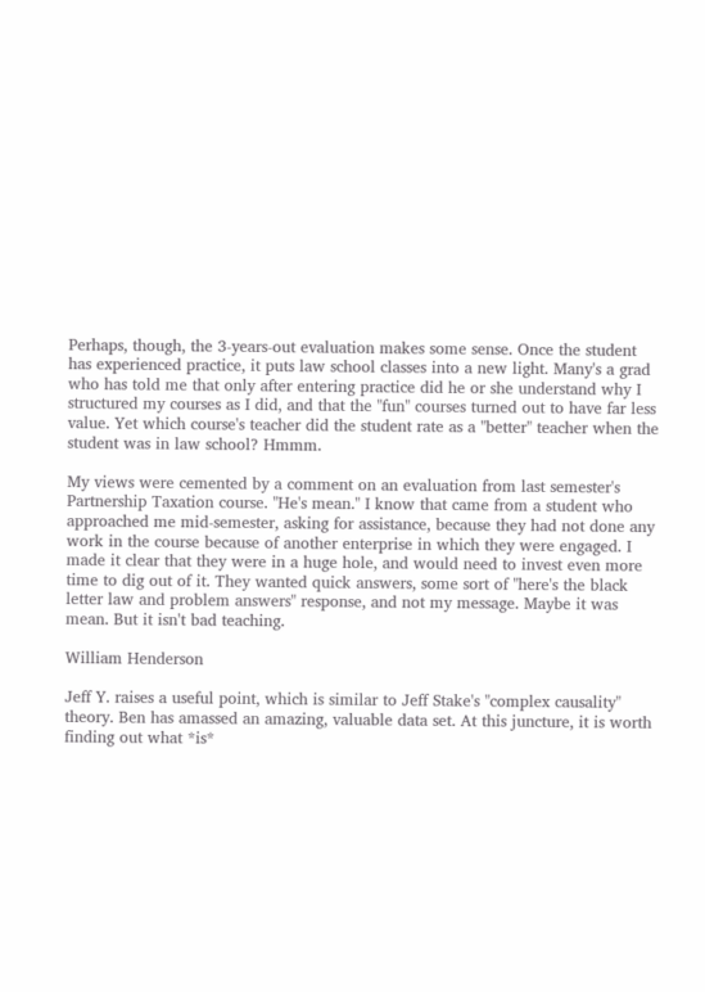Perhaps, though, the 3-years-out evaluation makes some sense. Once the student has experienced practice, it puts law school classes into a new light. Many's a grad who has told me that only after entering practice did he or she understand why I structured my courses as I did, and that the "fun" courses turned out to have far less value. Yet which course's teacher did the student rate as a "better" teacher when the student was in law school? Hmmm.

My views were cemented by a comment on an evaluation from last semester's Partnership Taxation course. "He's mean." I know that came from a student who approached me mid-semester, asking for assistance, because they had not done any work in the course because of another enterprise in which they were engaged. I made it clear that they were in a huge hole, and would need to invest even more time to dig out of it. They wanted quick answers, some sort of "here's the black letter law and problem answers" response, and not my message. Maybe it was mean. But it isn't bad teaching.

William Henderson

Jeff Y. raises a useful point, which is similar to Jeff Stake's "complex causality" theory. Ben has amassed an amazing, valuable data set. At this juncture, it is worth finding out what *is*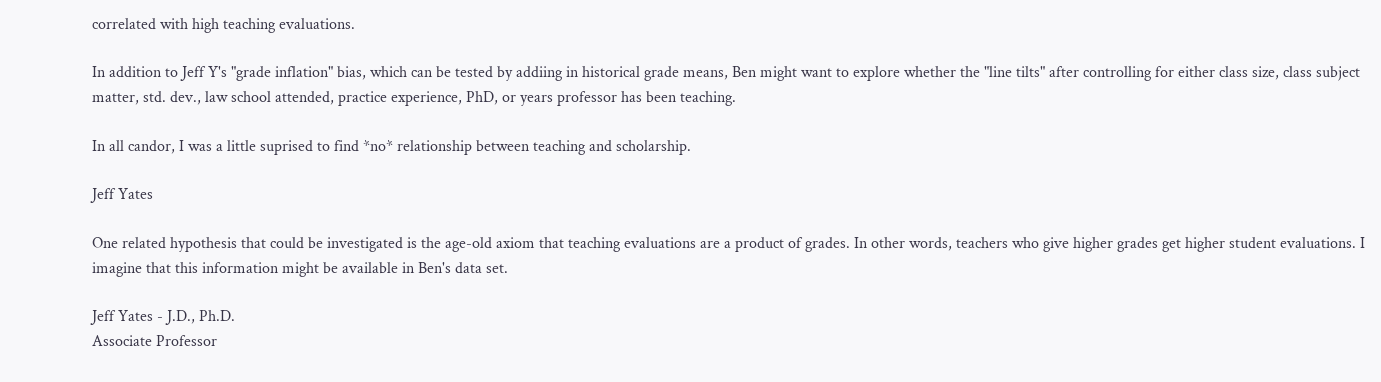correlated with high teaching evaluations.

In addition to Jeff Y's "grade inflation" bias, which can be tested by addiing in historical grade means, Ben might want to explore whether the "line tilts" after controlling for either class size, class subject matter, std. dev., law school attended, practice experience, PhD, or years professor has been teaching.

In all candor, I was a little suprised to find *no* relationship between teaching and scholarship.

Jeff Yates

One related hypothesis that could be investigated is the age-old axiom that teaching evaluations are a product of grades. In other words, teachers who give higher grades get higher student evaluations. I imagine that this information might be available in Ben's data set.

Jeff Yates - J.D., Ph.D.
Associate Professor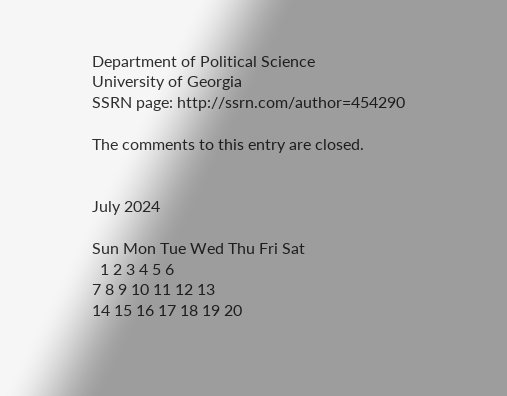Department of Political Science
University of Georgia
SSRN page: http://ssrn.com/author=454290

The comments to this entry are closed.


July 2024

Sun Mon Tue Wed Thu Fri Sat
  1 2 3 4 5 6
7 8 9 10 11 12 13
14 15 16 17 18 19 20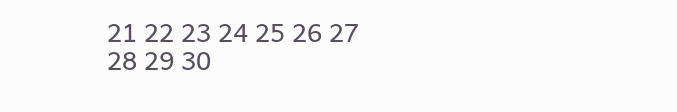21 22 23 24 25 26 27
28 29 30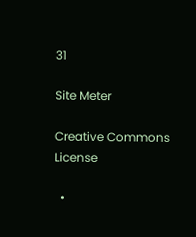31

Site Meter

Creative Commons License

  •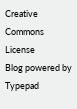Creative Commons License
Blog powered by Typepad